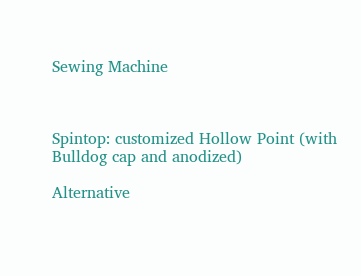Sewing Machine



Spintop: customized Hollow Point (with Bulldog cap and anodized)

Alternative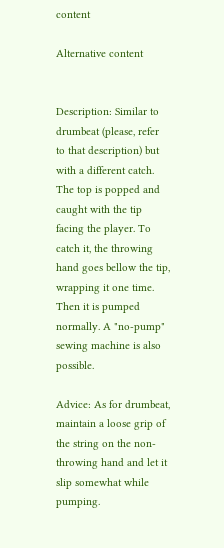content

Alternative content


Description: Similar to drumbeat (please, refer to that description) but with a different catch. The top is popped and caught with the tip facing the player. To catch it, the throwing hand goes bellow the tip, wrapping it one time. Then it is pumped normally. A "no-pump" sewing machine is also possible.

Advice: As for drumbeat, maintain a loose grip of the string on the non-throwing hand and let it slip somewhat while pumping.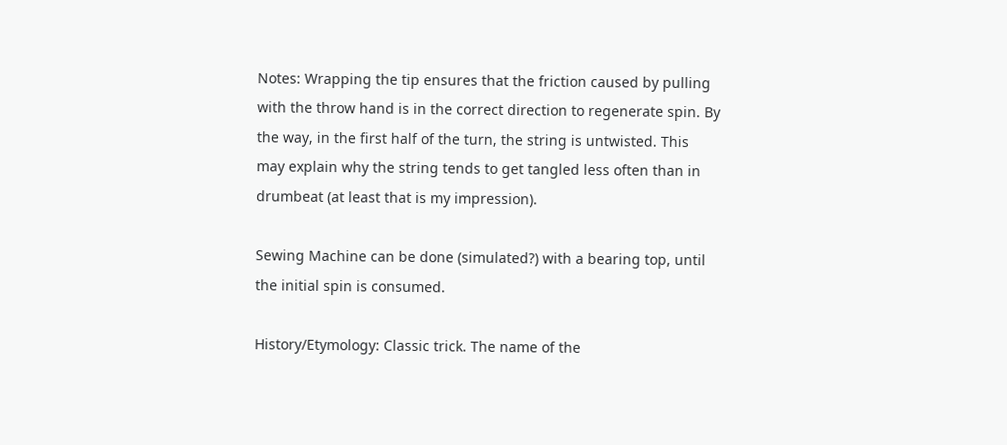Notes: Wrapping the tip ensures that the friction caused by pulling with the throw hand is in the correct direction to regenerate spin. By the way, in the first half of the turn, the string is untwisted. This may explain why the string tends to get tangled less often than in drumbeat (at least that is my impression).

Sewing Machine can be done (simulated?) with a bearing top, until the initial spin is consumed.

History/Etymology: Classic trick. The name of the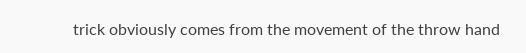trick obviously comes from the movement of the throw hand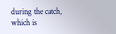during the catch, which is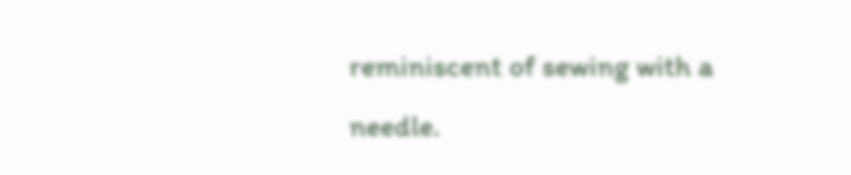reminiscent of sewing with a needle.